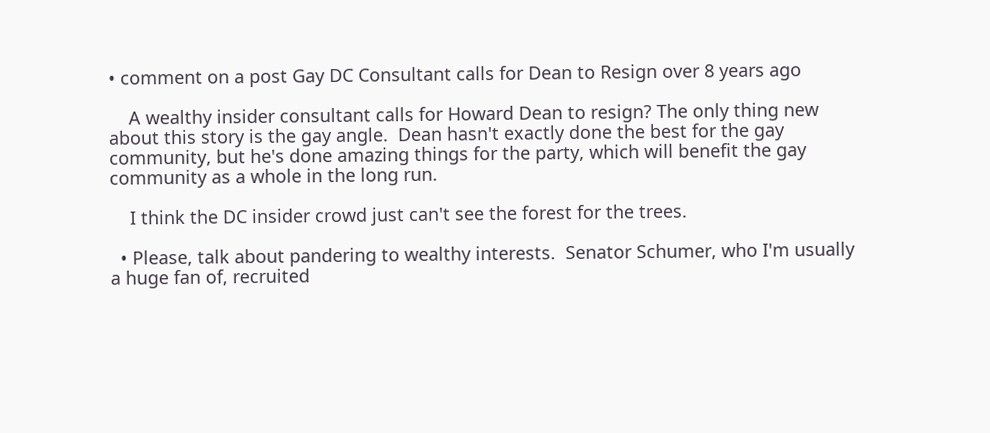• comment on a post Gay DC Consultant calls for Dean to Resign over 8 years ago

    A wealthy insider consultant calls for Howard Dean to resign? The only thing new about this story is the gay angle.  Dean hasn't exactly done the best for the gay community, but he's done amazing things for the party, which will benefit the gay community as a whole in the long run.

    I think the DC insider crowd just can't see the forest for the trees.

  • Please, talk about pandering to wealthy interests.  Senator Schumer, who I'm usually a huge fan of, recruited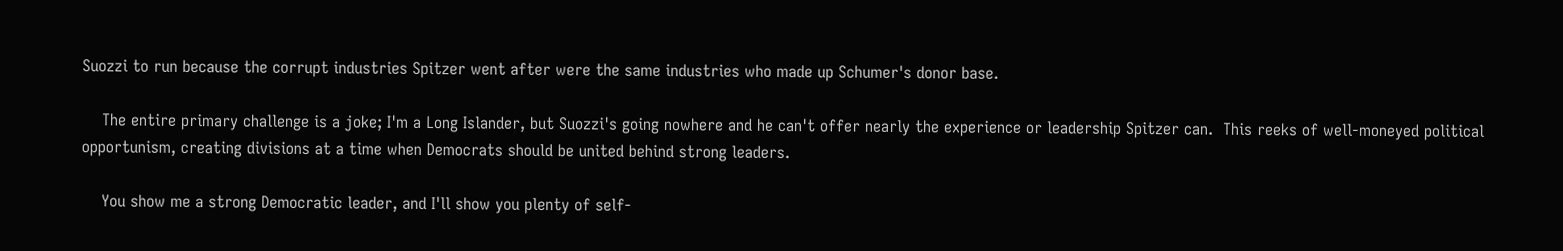Suozzi to run because the corrupt industries Spitzer went after were the same industries who made up Schumer's donor base.

    The entire primary challenge is a joke; I'm a Long Islander, but Suozzi's going nowhere and he can't offer nearly the experience or leadership Spitzer can.  This reeks of well-moneyed political opportunism, creating divisions at a time when Democrats should be united behind strong leaders.

    You show me a strong Democratic leader, and I'll show you plenty of self-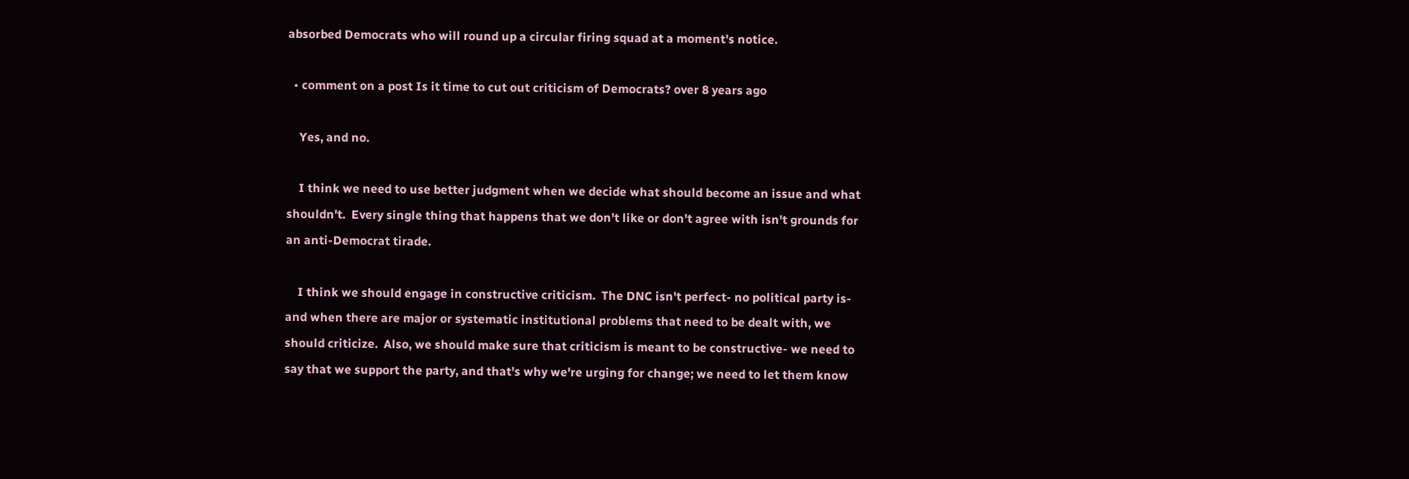absorbed Democrats who will round up a circular firing squad at a moment's notice.

  • comment on a post Is it time to cut out criticism of Democrats? over 8 years ago

    Yes, and no.

    I think we need to use better judgment when we decide what should become an issue and what shouldn't.  Every single thing that happens that we don't like or don't agree with isn't grounds for an anti-Democrat tirade.

    I think we should engage in constructive criticism.  The DNC isn't perfect- no political party is- and when there are major or systematic institutional problems that need to be dealt with, we should criticize.  Also, we should make sure that criticism is meant to be constructive- we need to say that we support the party, and that's why we're urging for change; we need to let them know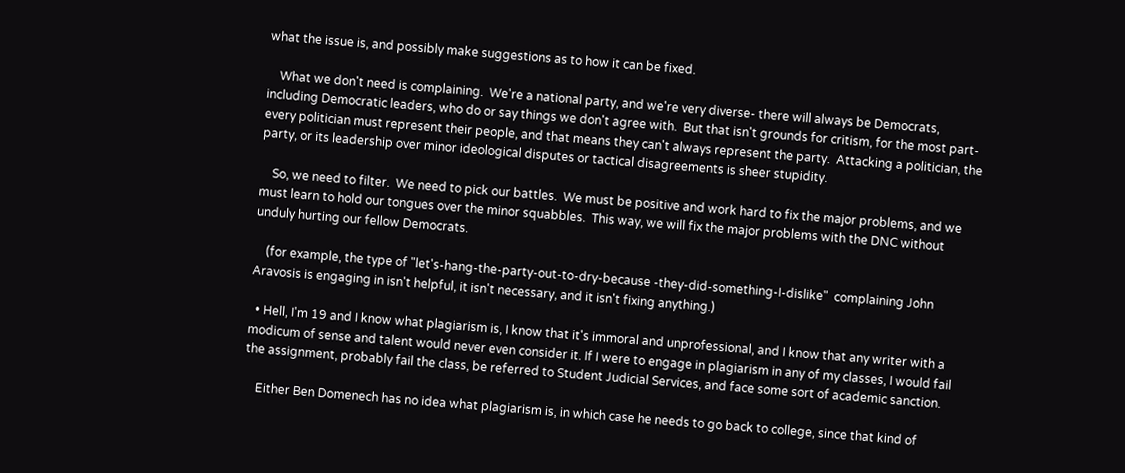what the issue is, and possibly make suggestions as to how it can be fixed.

    What we don't need is complaining.  We're a national party, and we're very diverse- there will always be Democrats, including Democratic leaders, who do or say things we don't agree with.  But that isn't grounds for critism, for the most part- every politician must represent their people, and that means they can't always represent the party.  Attacking a politician, the party, or its leadership over minor ideological disputes or tactical disagreements is sheer stupidity.

    So, we need to filter.  We need to pick our battles.  We must be positive and work hard to fix the major problems, and we must learn to hold our tongues over the minor squabbles.  This way, we will fix the major problems with the DNC without unduly hurting our fellow Democrats.

    (for example, the type of "let's-hang-the-party-out-to-dry-because -they-did-something-I-dislike"  complaining John Aravosis is engaging in isn't helpful, it isn't necessary, and it isn't fixing anything.)

  • Hell, I'm 19 and I know what plagiarism is, I know that it's immoral and unprofessional, and I know that any writer with a modicum of sense and talent would never even consider it. If I were to engage in plagiarism in any of my classes, I would fail the assignment, probably fail the class, be referred to Student Judicial Services, and face some sort of academic sanction.

    Either Ben Domenech has no idea what plagiarism is, in which case he needs to go back to college, since that kind of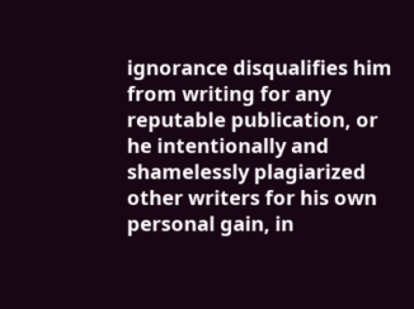ignorance disqualifies him from writing for any reputable publication, or he intentionally and shamelessly plagiarized other writers for his own personal gain, in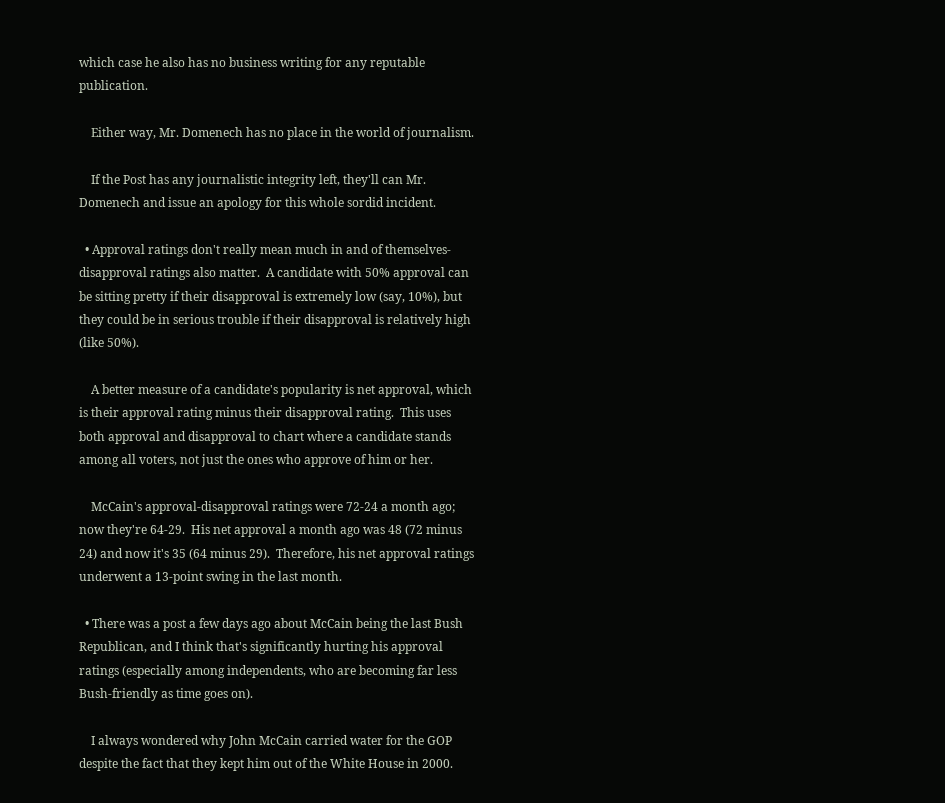which case he also has no business writing for any reputable publication.

    Either way, Mr. Domenech has no place in the world of journalism.

    If the Post has any journalistic integrity left, they'll can Mr. Domenech and issue an apology for this whole sordid incident.

  • Approval ratings don't really mean much in and of themselves- disapproval ratings also matter.  A candidate with 50% approval can be sitting pretty if their disapproval is extremely low (say, 10%), but they could be in serious trouble if their disapproval is relatively high (like 50%).

    A better measure of a candidate's popularity is net approval, which is their approval rating minus their disapproval rating.  This uses both approval and disapproval to chart where a candidate stands among all voters, not just the ones who approve of him or her.

    McCain's approval-disapproval ratings were 72-24 a month ago; now they're 64-29.  His net approval a month ago was 48 (72 minus 24) and now it's 35 (64 minus 29).  Therefore, his net approval ratings underwent a 13-point swing in the last month.

  • There was a post a few days ago about McCain being the last Bush Republican, and I think that's significantly hurting his approval ratings (especially among independents, who are becoming far less Bush-friendly as time goes on).

    I always wondered why John McCain carried water for the GOP despite the fact that they kept him out of the White House in 2000.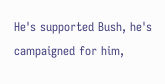He's supported Bush, he's campaigned for him,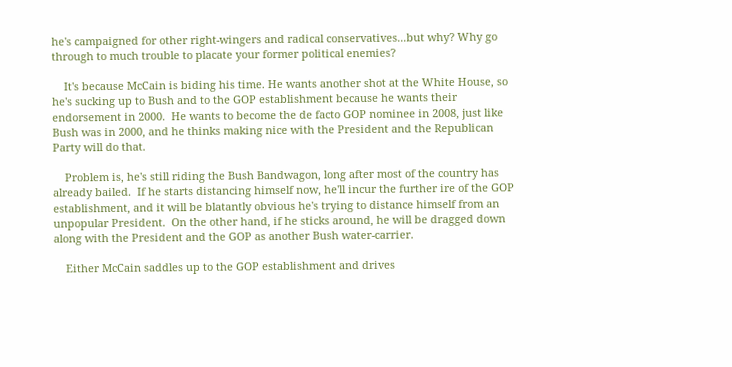he's campaigned for other right-wingers and radical conservatives...but why? Why go through to much trouble to placate your former political enemies?

    It's because McCain is biding his time. He wants another shot at the White House, so he's sucking up to Bush and to the GOP establishment because he wants their endorsement in 2000.  He wants to become the de facto GOP nominee in 2008, just like Bush was in 2000, and he thinks making nice with the President and the Republican Party will do that.

    Problem is, he's still riding the Bush Bandwagon, long after most of the country has already bailed.  If he starts distancing himself now, he'll incur the further ire of the GOP establishment, and it will be blatantly obvious he's trying to distance himself from an unpopular President.  On the other hand, if he sticks around, he will be dragged down along with the President and the GOP as another Bush water-carrier.

    Either McCain saddles up to the GOP establishment and drives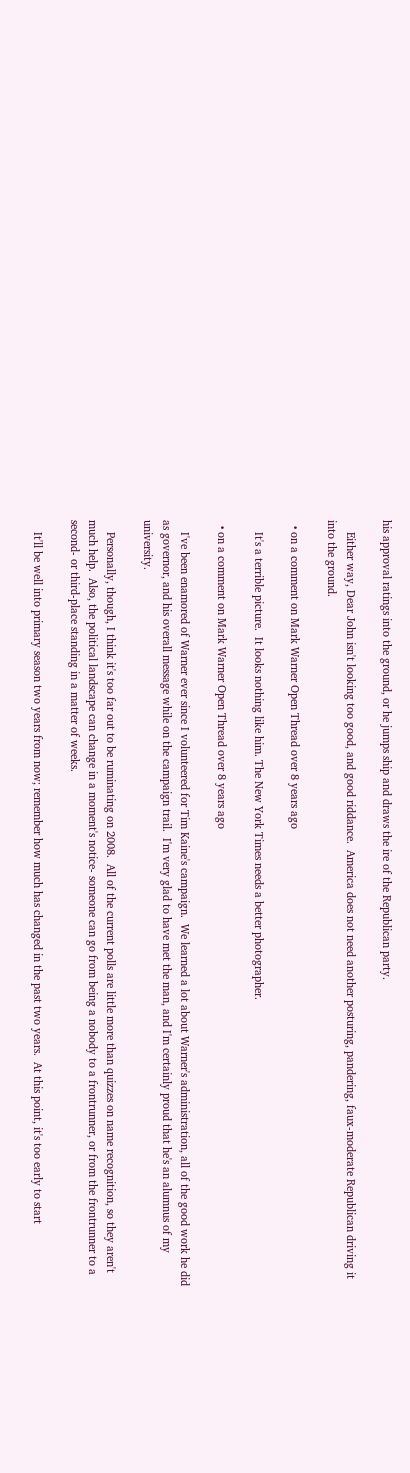his approval ratings into the ground, or he jumps ship and draws the ire of the Republican party.

    Either way, Dear John isn't looking too good, and good riddance.  America does not need another posturing, pandering, faux-moderate Republican driving it into the ground.

  • on a comment on Mark Warner Open Thread over 8 years ago

    It's a terrible picture.  It looks nothing like him. The New York Times needs a better photographer.

  • on a comment on Mark Warner Open Thread over 8 years ago

    I've been enamored of Warner ever since I volunteered for Tim Kaine's campaign.  We learned a lot about Warner's administration, all of the good work he did as governor, and his overall message while on the campaign trail.  I'm very glad to have met the man, and I'm certainly proud that he's an alumnus of my university.

    Personally, though, I think it's too far out to be ruminating on 2008.  All of the current polls are little more than quizzes on name recognition, so they aren't much help.  Also, the political landscape can change in a moment's notice- someone can go from being a nobody to a frontrunner, or from the frontrunner to a second- or third-place standing in a matter of weeks.

    It'll be well into primary season two years from now; remember how much has changed in the past two years.  At this point, it's too early to start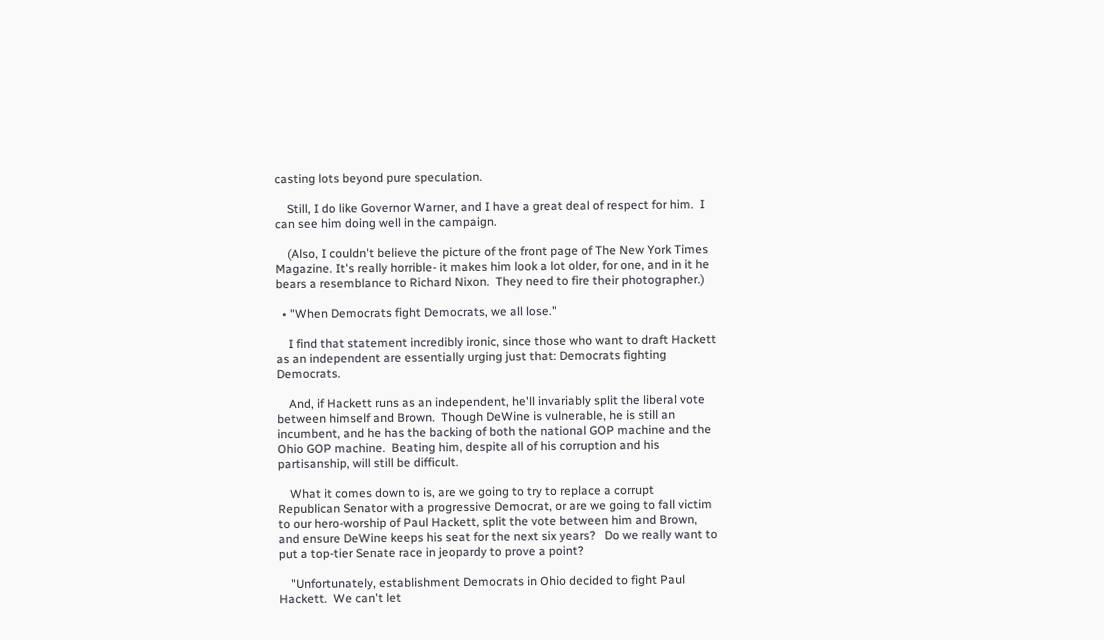casting lots beyond pure speculation.

    Still, I do like Governor Warner, and I have a great deal of respect for him.  I can see him doing well in the campaign.

    (Also, I couldn't believe the picture of the front page of The New York Times Magazine. It's really horrible- it makes him look a lot older, for one, and in it he bears a resemblance to Richard Nixon.  They need to fire their photographer.)

  • "When Democrats fight Democrats, we all lose."

    I find that statement incredibly ironic, since those who want to draft Hackett as an independent are essentially urging just that: Democrats fighting Democrats.

    And, if Hackett runs as an independent, he'll invariably split the liberal vote between himself and Brown.  Though DeWine is vulnerable, he is still an incumbent, and he has the backing of both the national GOP machine and the Ohio GOP machine.  Beating him, despite all of his corruption and his partisanship, will still be difficult.

    What it comes down to is, are we going to try to replace a corrupt Republican Senator with a progressive Democrat, or are we going to fall victim to our hero-worship of Paul Hackett, split the vote between him and Brown, and ensure DeWine keeps his seat for the next six years?   Do we really want to put a top-tier Senate race in jeopardy to prove a point?

    "Unfortunately, establishment Democrats in Ohio decided to fight Paul Hackett.  We can't let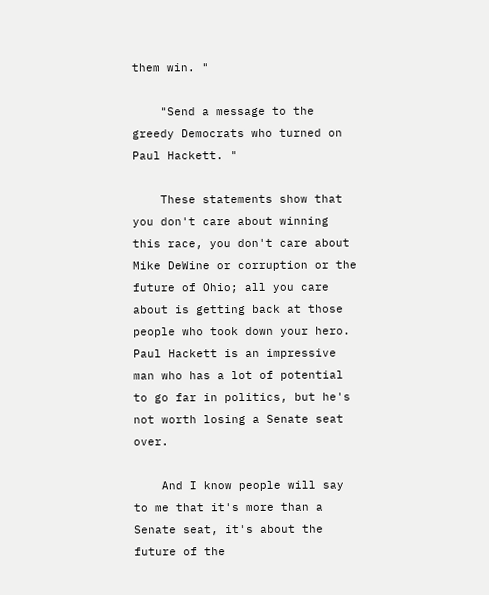them win. "

    "Send a message to the greedy Democrats who turned on Paul Hackett. "

    These statements show that you don't care about winning this race, you don't care about Mike DeWine or corruption or the future of Ohio; all you care about is getting back at those people who took down your hero.  Paul Hackett is an impressive man who has a lot of potential to go far in politics, but he's not worth losing a Senate seat over.

    And I know people will say to me that it's more than a Senate seat, it's about the future of the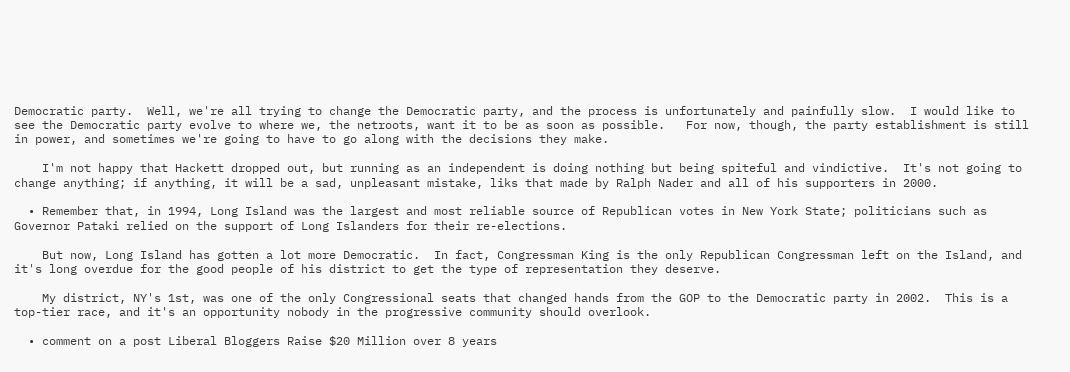Democratic party.  Well, we're all trying to change the Democratic party, and the process is unfortunately and painfully slow.  I would like to see the Democratic party evolve to where we, the netroots, want it to be as soon as possible.   For now, though, the party establishment is still in power, and sometimes we're going to have to go along with the decisions they make.

    I'm not happy that Hackett dropped out, but running as an independent is doing nothing but being spiteful and vindictive.  It's not going to change anything; if anything, it will be a sad, unpleasant mistake, liks that made by Ralph Nader and all of his supporters in 2000.

  • Remember that, in 1994, Long Island was the largest and most reliable source of Republican votes in New York State; politicians such as Governor Pataki relied on the support of Long Islanders for their re-elections.

    But now, Long Island has gotten a lot more Democratic.  In fact, Congressman King is the only Republican Congressman left on the Island, and it's long overdue for the good people of his district to get the type of representation they deserve.

    My district, NY's 1st, was one of the only Congressional seats that changed hands from the GOP to the Democratic party in 2002.  This is a top-tier race, and it's an opportunity nobody in the progressive community should overlook.

  • comment on a post Liberal Bloggers Raise $20 Million over 8 years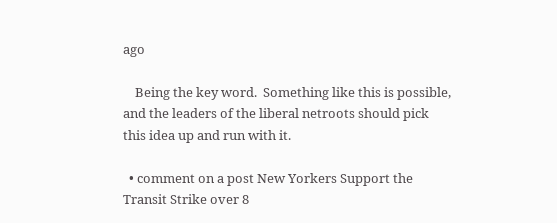ago

    Being the key word.  Something like this is possible, and the leaders of the liberal netroots should pick this idea up and run with it.

  • comment on a post New Yorkers Support the Transit Strike over 8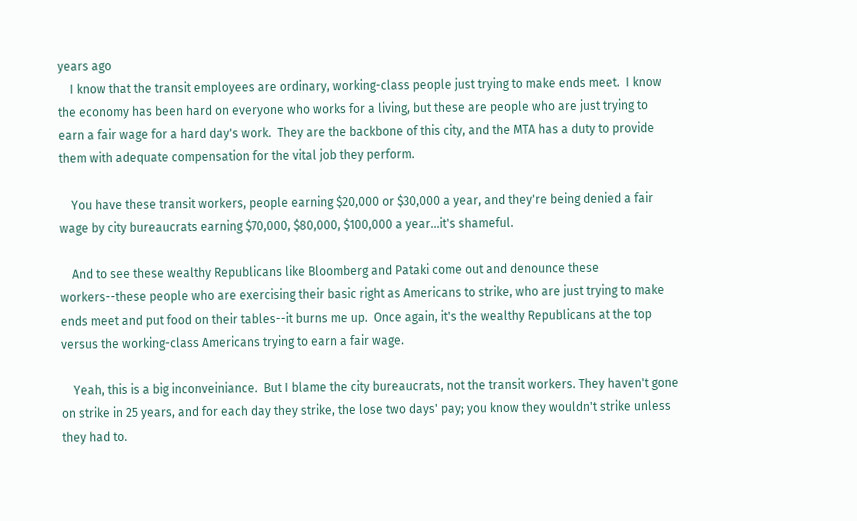years ago
    I know that the transit employees are ordinary, working-class people just trying to make ends meet.  I know the economy has been hard on everyone who works for a living, but these are people who are just trying to earn a fair wage for a hard day's work.  They are the backbone of this city, and the MTA has a duty to provide them with adequate compensation for the vital job they perform.

    You have these transit workers, people earning $20,000 or $30,000 a year, and they're being denied a fair wage by city bureaucrats earning $70,000, $80,000, $100,000 a year...it's shameful.

    And to see these wealthy Republicans like Bloomberg and Pataki come out and denounce these workers--these people who are exercising their basic right as Americans to strike, who are just trying to make ends meet and put food on their tables--it burns me up.  Once again, it's the wealthy Republicans at the top versus the working-class Americans trying to earn a fair wage.

    Yeah, this is a big inconveiniance.  But I blame the city bureaucrats, not the transit workers. They haven't gone on strike in 25 years, and for each day they strike, the lose two days' pay; you know they wouldn't strike unless they had to.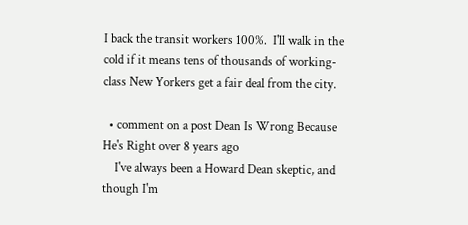I back the transit workers 100%.  I'll walk in the cold if it means tens of thousands of working-class New Yorkers get a fair deal from the city.

  • comment on a post Dean Is Wrong Because He's Right over 8 years ago
    I've always been a Howard Dean skeptic, and though I'm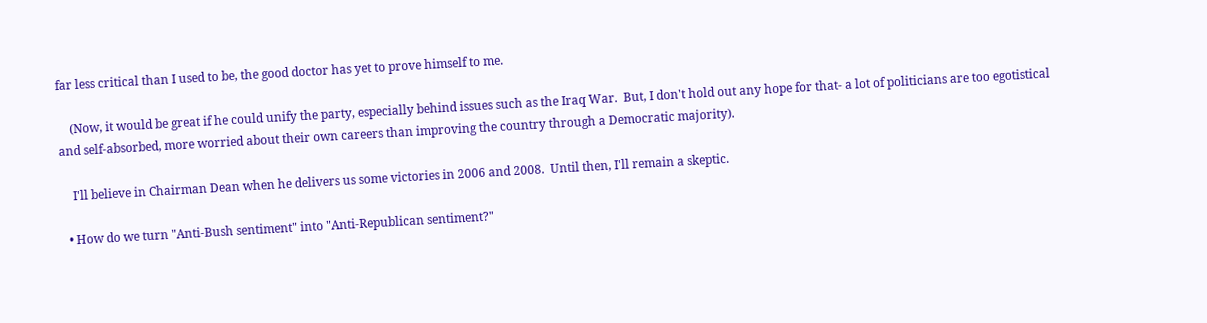far less critical than I used to be, the good doctor has yet to prove himself to me.

    (Now, it would be great if he could unify the party, especially behind issues such as the Iraq War.  But, I don't hold out any hope for that- a lot of politicians are too egotistical and self-absorbed, more worried about their own careers than improving the country through a Democratic majority).

    I'll believe in Chairman Dean when he delivers us some victories in 2006 and 2008.  Until then, I'll remain a skeptic.

  • How do we turn "Anti-Bush sentiment" into "Anti-Republican sentiment?"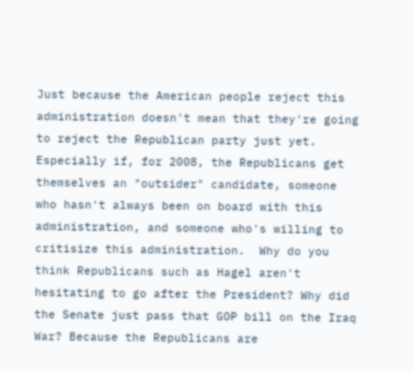Just because the American people reject this administration doesn't mean that they're going to reject the Republican party just yet.  Especially if, for 2008, the Republicans get themselves an "outsider" candidate, someone who hasn't always been on board with this administration, and someone who's willing to critisize this administration.  Why do you think Republicans such as Hagel aren't hesitating to go after the President? Why did the Senate just pass that GOP bill on the Iraq War? Because the Republicans are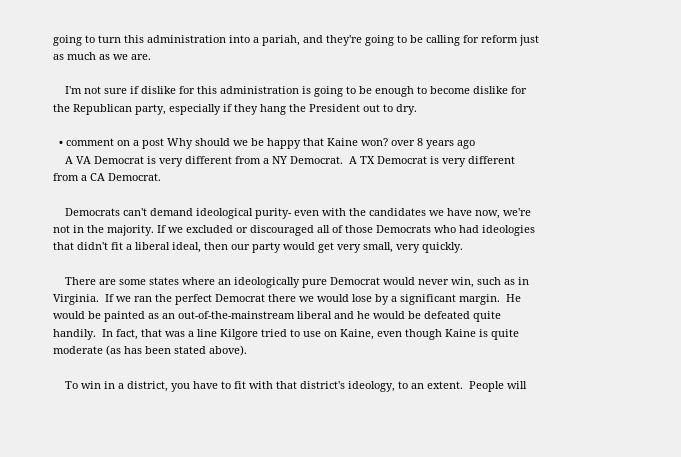going to turn this administration into a pariah, and they're going to be calling for reform just as much as we are.

    I'm not sure if dislike for this administration is going to be enough to become dislike for the Republican party, especially if they hang the President out to dry.

  • comment on a post Why should we be happy that Kaine won? over 8 years ago
    A VA Democrat is very different from a NY Democrat.  A TX Democrat is very different from a CA Democrat.

    Democrats can't demand ideological purity- even with the candidates we have now, we're not in the majority. If we excluded or discouraged all of those Democrats who had ideologies that didn't fit a liberal ideal, then our party would get very small, very quickly.

    There are some states where an ideologically pure Democrat would never win, such as in Virginia.  If we ran the perfect Democrat there we would lose by a significant margin.  He would be painted as an out-of-the-mainstream liberal and he would be defeated quite handily.  In fact, that was a line Kilgore tried to use on Kaine, even though Kaine is quite moderate (as has been stated above).

    To win in a district, you have to fit with that district's ideology, to an extent.  People will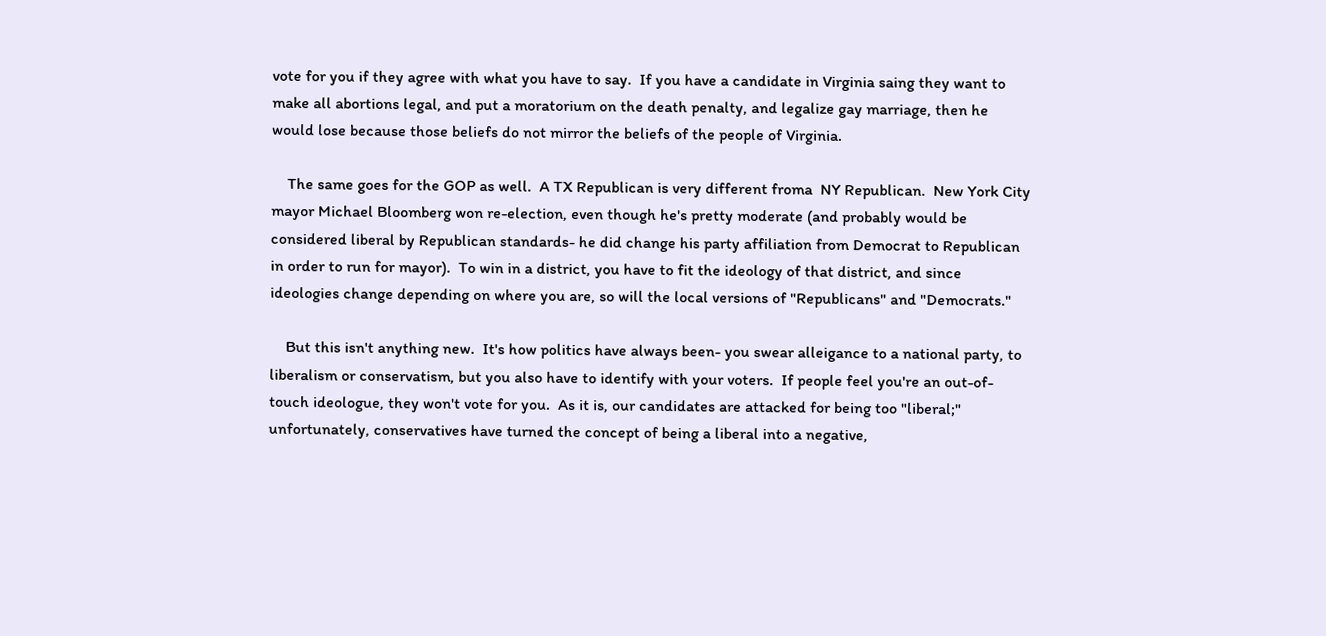vote for you if they agree with what you have to say.  If you have a candidate in Virginia saing they want to make all abortions legal, and put a moratorium on the death penalty, and legalize gay marriage, then he would lose because those beliefs do not mirror the beliefs of the people of Virginia.

    The same goes for the GOP as well.  A TX Republican is very different froma  NY Republican.  New York City mayor Michael Bloomberg won re-election, even though he's pretty moderate (and probably would be considered liberal by Republican standards- he did change his party affiliation from Democrat to Republican in order to run for mayor).  To win in a district, you have to fit the ideology of that district, and since ideologies change depending on where you are, so will the local versions of "Republicans" and "Democrats."

    But this isn't anything new.  It's how politics have always been- you swear alleigance to a national party, to liberalism or conservatism, but you also have to identify with your voters.  If people feel you're an out-of-touch ideologue, they won't vote for you.  As it is, our candidates are attacked for being too "liberal;" unfortunately, conservatives have turned the concept of being a liberal into a negative,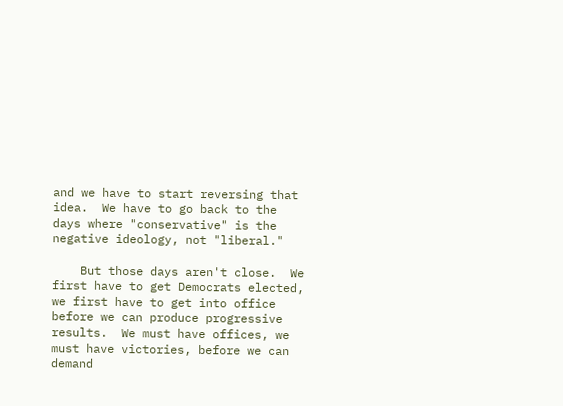and we have to start reversing that idea.  We have to go back to the days where "conservative" is the negative ideology, not "liberal."

    But those days aren't close.  We first have to get Democrats elected, we first have to get into office before we can produce progressive results.  We must have offices, we must have victories, before we can demand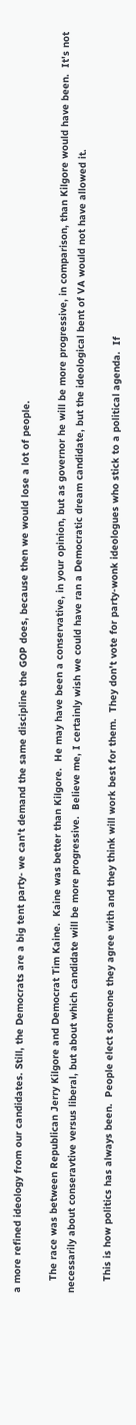a more refined ideology from our candidates. Still, the Democrats are a big tent party- we can't demand the same discipline the GOP does, because then we would lose a lot of people.

    The race was between Republican Jerry Kilgore and Democrat Tim Kaine.  Kaine was better than Kilgore.  He may have been a conservative, in your opinion, but as governor he will be more progressive, in comparison, than Kilgore would have been.  It's not necessarily about conseravtive versus liberal, but about which candidate will be more progressive.  Believe me, I certainly wish we could have ran a Democratic dream candidate, but the ideological bent of VA would not have allowed it.

    This is how politics has always been.  People elect someone they agree with and they think will work best for them.  They don't vote for party-wonk ideologues who stick to a political agenda.  If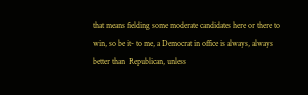that means fielding some moderate candidates here or there to win, so be it- to me, a Democrat in office is always, always better than  Republican, unless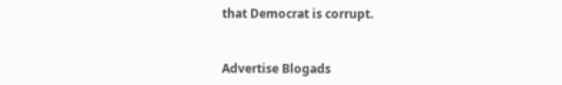that Democrat is corrupt.


Advertise Blogads